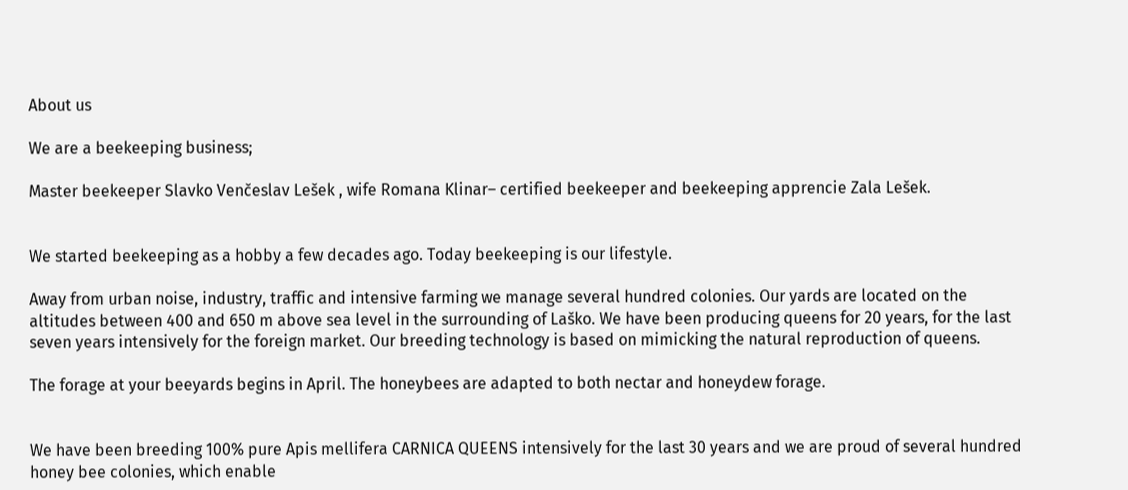About us

We are a beekeeping business;

Master beekeeper Slavko Venčeslav Lešek , wife Romana Klinar– certified beekeeper and beekeeping apprencie Zala Lešek.


We started beekeeping as a hobby a few decades ago. Today beekeeping is our lifestyle.

Away from urban noise, industry, traffic and intensive farming we manage several hundred colonies. Our yards are located on the altitudes between 400 and 650 m above sea level in the surrounding of Laško. We have been producing queens for 20 years, for the last seven years intensively for the foreign market. Our breeding technology is based on mimicking the natural reproduction of queens.

The forage at your beeyards begins in April. The honeybees are adapted to both nectar and honeydew forage.


We have been breeding 100% pure Apis mellifera CARNICA QUEENS intensively for the last 30 years and we are proud of several hundred honey bee colonies, which enable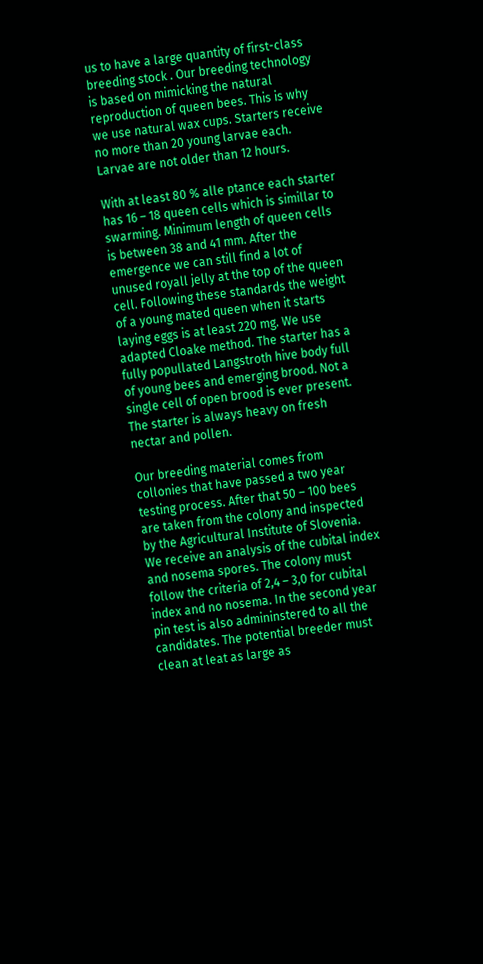us to have a large quantity of first-class breeding stock . Our breeding technology is based on mimicking the natural reproduction of queen bees. This is why we use natural wax cups. Starters receive no more than 20 young larvae each. Larvae are not older than 12 hours.

With at least 80 % alle ptance each starter has 16 – 18 queen cells which is simillar to swarming. Minimum length of queen cells is between 38 and 41 mm. After the emergence we can still find a lot of unused royall jelly at the top of the queen cell. Following these standards the weight of a young mated queen when it starts laying eggs is at least 220 mg. We use adapted Cloake method. The starter has a fully popullated Langstroth hive body full of young bees and emerging brood. Not a single cell of open brood is ever present. The starter is always heavy on fresh nectar and pollen.

Our breeding material comes from collonies that have passed a two year testing process. After that 50 – 100 bees are taken from the colony and inspected by the Agricultural Institute of Slovenia. We receive an analysis of the cubital index and nosema spores. The colony must follow the criteria of 2,4 – 3,0 for cubital index and no nosema. In the second year pin test is also admininstered to all the candidates. The potential breeder must clean at leat as large as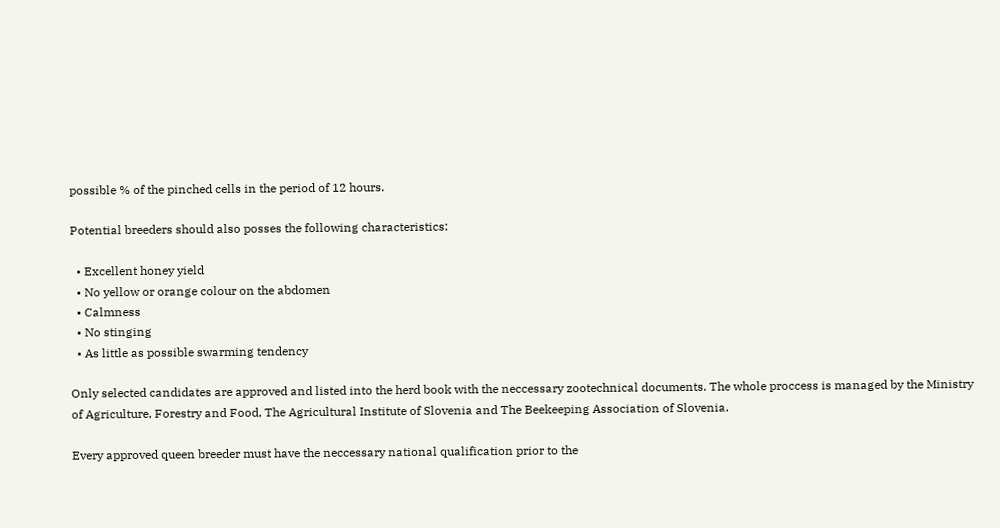possible % of the pinched cells in the period of 12 hours.

Potential breeders should also posses the following characteristics:

  • Excellent honey yield
  • No yellow or orange colour on the abdomen
  • Calmness
  • No stinging
  • As little as possible swarming tendency

Only selected candidates are approved and listed into the herd book with the neccessary zootechnical documents. The whole proccess is managed by the Ministry of Agriculture, Forestry and Food, The Agricultural Institute of Slovenia and The Beekeeping Association of Slovenia.

Every approved queen breeder must have the neccessary national qualification prior to the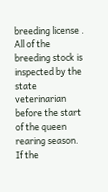breeding license . All of the breeding stock is inspected by the state veterinarian before the start of the queen rearing season. If the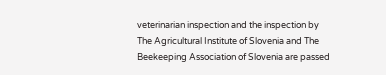veterinarian inspection and the inspection by The Agricultural Institute of Slovenia and The Beekeeping Association of Slovenia are passed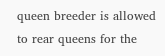queen breeder is allowed to rear queens for the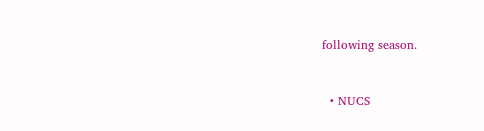following season.


  • NUCS